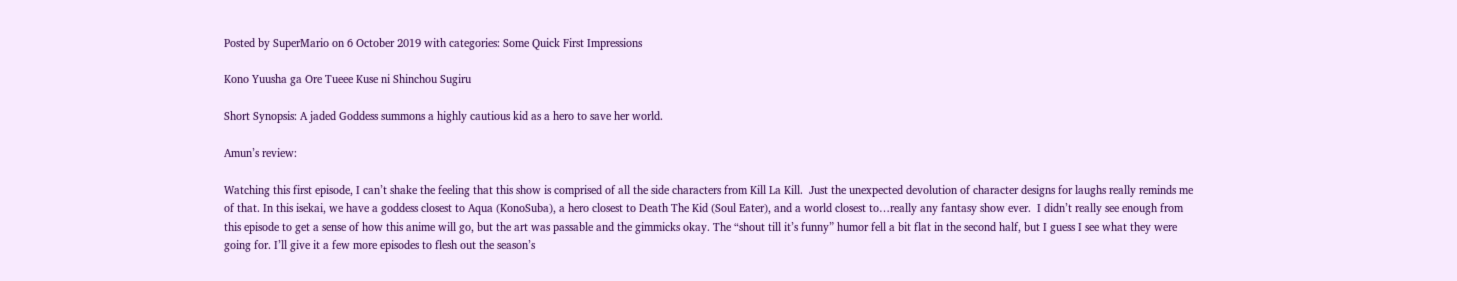Posted by SuperMario on 6 October 2019 with categories: Some Quick First Impressions

Kono Yuusha ga Ore Tueee Kuse ni Shinchou Sugiru

Short Synopsis: A jaded Goddess summons a highly cautious kid as a hero to save her world.

Amun’s review:

Watching this first episode, I can’t shake the feeling that this show is comprised of all the side characters from Kill La Kill.  Just the unexpected devolution of character designs for laughs really reminds me of that. In this isekai, we have a goddess closest to Aqua (KonoSuba), a hero closest to Death The Kid (Soul Eater), and a world closest to…really any fantasy show ever.  I didn’t really see enough from this episode to get a sense of how this anime will go, but the art was passable and the gimmicks okay. The “shout till it’s funny” humor fell a bit flat in the second half, but I guess I see what they were going for. I’ll give it a few more episodes to flesh out the season’s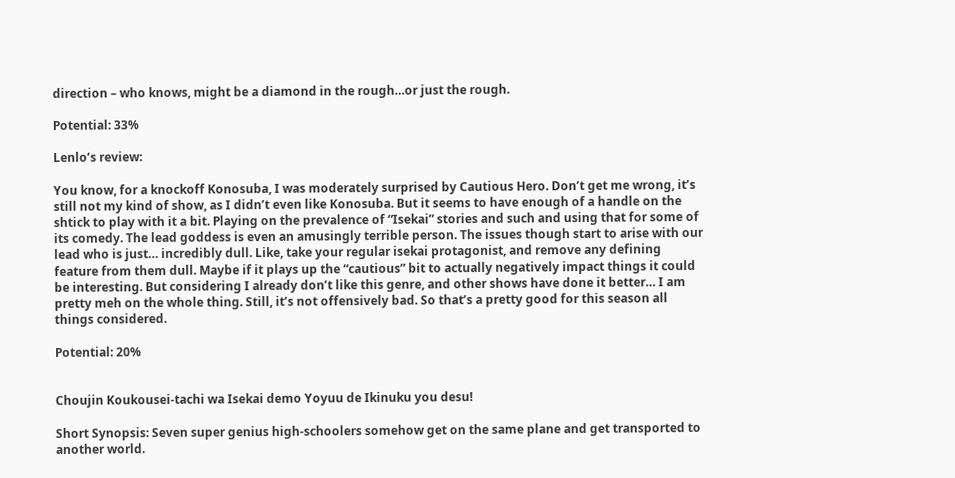direction – who knows, might be a diamond in the rough…or just the rough.

Potential: 33%

Lenlo’s review:

You know, for a knockoff Konosuba, I was moderately surprised by Cautious Hero. Don’t get me wrong, it’s still not my kind of show, as I didn’t even like Konosuba. But it seems to have enough of a handle on the shtick to play with it a bit. Playing on the prevalence of “Isekai” stories and such and using that for some of its comedy. The lead goddess is even an amusingly terrible person. The issues though start to arise with our lead who is just… incredibly dull. Like, take your regular isekai protagonist, and remove any defining feature from them dull. Maybe if it plays up the “cautious” bit to actually negatively impact things it could be interesting. But considering I already don’t like this genre, and other shows have done it better… I am pretty meh on the whole thing. Still, it’s not offensively bad. So that’s a pretty good for this season all things considered.

Potential: 20%


Choujin Koukousei-tachi wa Isekai demo Yoyuu de Ikinuku you desu!

Short Synopsis: Seven super genius high-schoolers somehow get on the same plane and get transported to another world.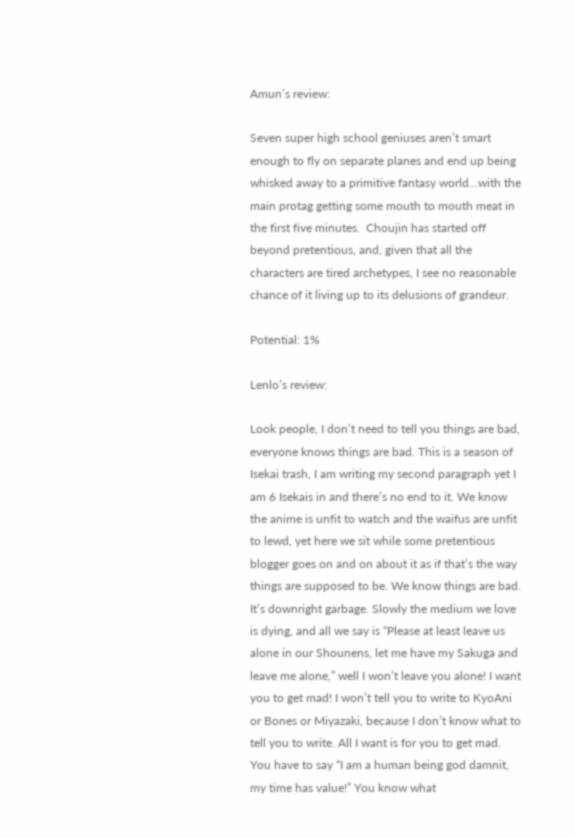Amun’s review:

Seven super high school geniuses aren’t smart enough to fly on separate planes and end up being whisked away to a primitive fantasy world…with the main protag getting some mouth to mouth meat in the first five minutes.  Choujin has started off beyond pretentious, and, given that all the characters are tired archetypes, I see no reasonable chance of it living up to its delusions of grandeur.

Potential: 1%

Lenlo’s review:

Look people, I don’t need to tell you things are bad, everyone knows things are bad. This is a season of Isekai trash, I am writing my second paragraph yet I am 6 Isekais in and there’s no end to it. We know the anime is unfit to watch and the waifus are unfit to lewd, yet here we sit while some pretentious blogger goes on and on about it as if that’s the way things are supposed to be. We know things are bad. It’s downright garbage. Slowly the medium we love is dying, and all we say is “Please at least leave us alone in our Shounens, let me have my Sakuga and leave me alone,” well I won’t leave you alone! I want you to get mad! I won’t tell you to write to KyoAni or Bones or Miyazaki, because I don’t know what to tell you to write. All I want is for you to get mad. You have to say “I am a human being god damnit, my time has value!” You know what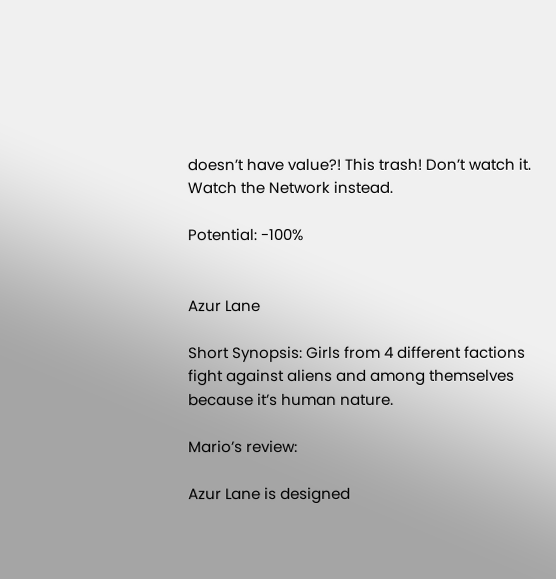doesn’t have value?! This trash! Don’t watch it. Watch the Network instead.

Potential: -100%


Azur Lane

Short Synopsis: Girls from 4 different factions fight against aliens and among themselves because it’s human nature.

Mario’s review:

Azur Lane is designed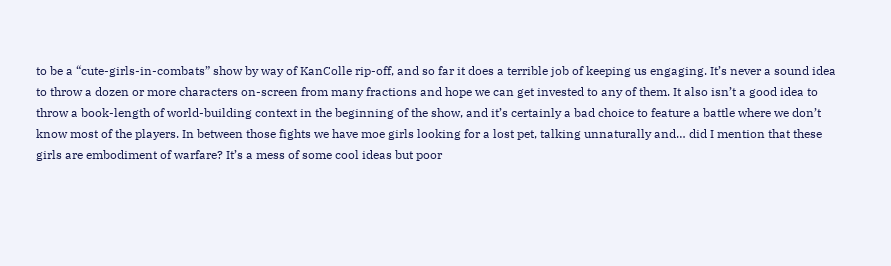to be a “cute-girls-in-combats” show by way of KanColle rip-off, and so far it does a terrible job of keeping us engaging. It’s never a sound idea to throw a dozen or more characters on-screen from many fractions and hope we can get invested to any of them. It also isn’t a good idea to throw a book-length of world-building context in the beginning of the show, and it’s certainly a bad choice to feature a battle where we don’t know most of the players. In between those fights we have moe girls looking for a lost pet, talking unnaturally and… did I mention that these girls are embodiment of warfare? It’s a mess of some cool ideas but poor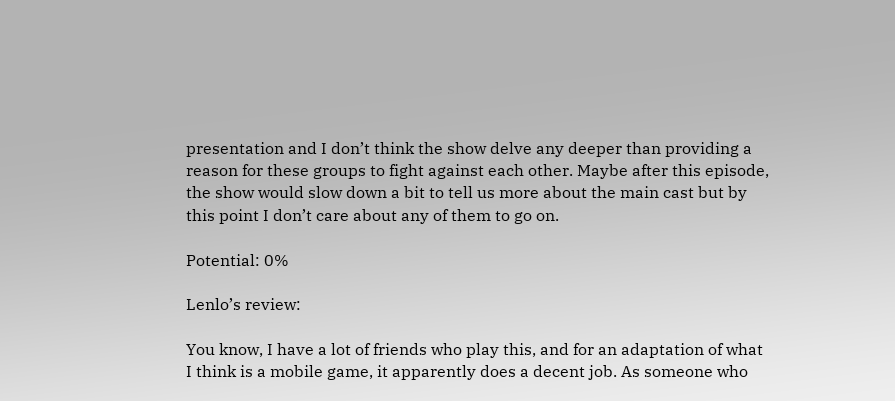presentation and I don’t think the show delve any deeper than providing a reason for these groups to fight against each other. Maybe after this episode, the show would slow down a bit to tell us more about the main cast but by this point I don’t care about any of them to go on.

Potential: 0%

Lenlo’s review:

You know, I have a lot of friends who play this, and for an adaptation of what I think is a mobile game, it apparently does a decent job. As someone who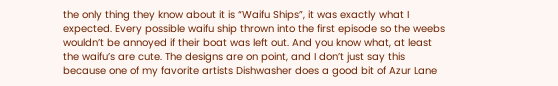the only thing they know about it is “Waifu Ships”, it was exactly what I expected. Every possible waifu ship thrown into the first episode so the weebs wouldn’t be annoyed if their boat was left out. And you know what, at least the waifu’s are cute. The designs are on point, and I don’t just say this because one of my favorite artists Dishwasher does a good bit of Azur Lane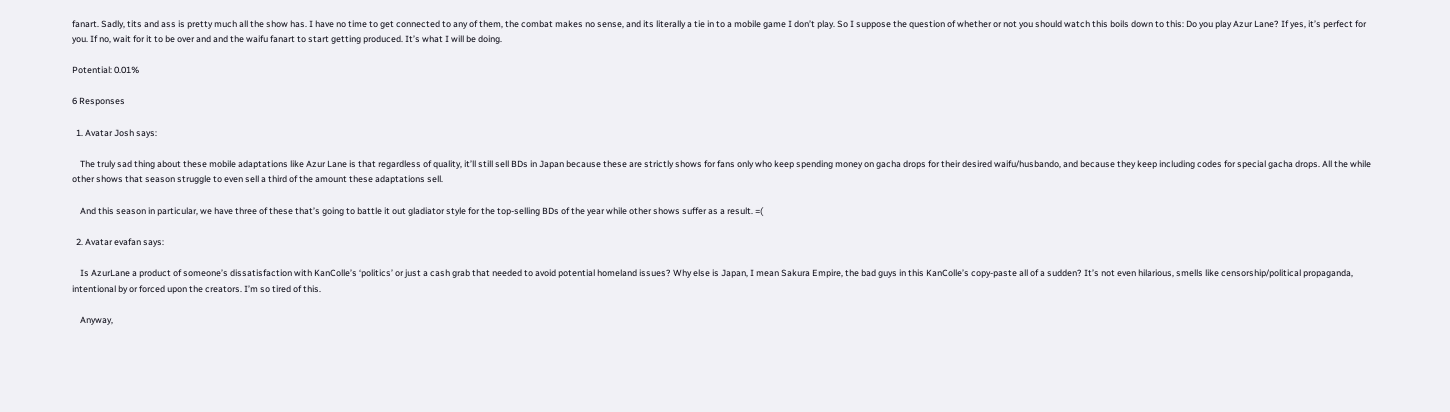fanart. Sadly, tits and ass is pretty much all the show has. I have no time to get connected to any of them, the combat makes no sense, and its literally a tie in to a mobile game I don’t play. So I suppose the question of whether or not you should watch this boils down to this: Do you play Azur Lane? If yes, it’s perfect for you. If no, wait for it to be over and and the waifu fanart to start getting produced. It’s what I will be doing.

Potential: 0.01%

6 Responses

  1. Avatar Josh says:

    The truly sad thing about these mobile adaptations like Azur Lane is that regardless of quality, it’ll still sell BDs in Japan because these are strictly shows for fans only who keep spending money on gacha drops for their desired waifu/husbando, and because they keep including codes for special gacha drops. All the while other shows that season struggle to even sell a third of the amount these adaptations sell.

    And this season in particular, we have three of these that’s going to battle it out gladiator style for the top-selling BDs of the year while other shows suffer as a result. =(

  2. Avatar evafan says:

    Is AzurLane a product of someone’s dissatisfaction with KanColle’s ‘politics’ or just a cash grab that needed to avoid potential homeland issues? Why else is Japan, I mean Sakura Empire, the bad guys in this KanColle’s copy-paste all of a sudden? It’s not even hilarious, smells like censorship/political propaganda, intentional by or forced upon the creators. I’m so tired of this.

    Anyway,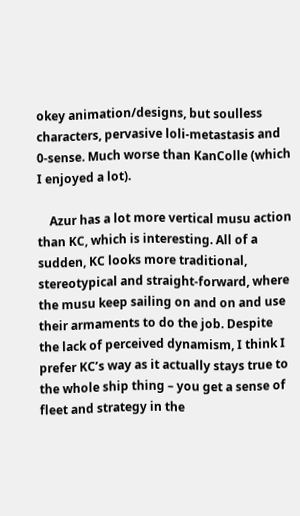okey animation/designs, but soulless characters, pervasive loli-metastasis and 0-sense. Much worse than KanColle (which I enjoyed a lot).

    Azur has a lot more vertical musu action than KC, which is interesting. All of a sudden, KC looks more traditional, stereotypical and straight-forward, where the musu keep sailing on and on and use their armaments to do the job. Despite the lack of perceived dynamism, I think I prefer KC’s way as it actually stays true to the whole ship thing – you get a sense of fleet and strategy in the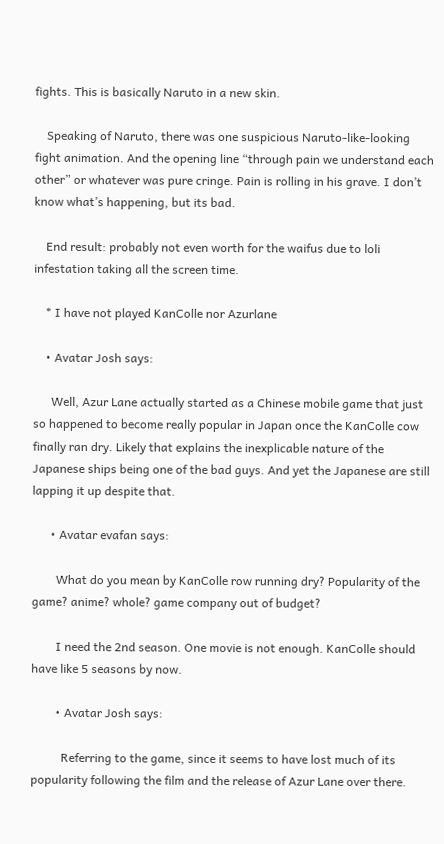fights. This is basically Naruto in a new skin.

    Speaking of Naruto, there was one suspicious Naruto-like-looking fight animation. And the opening line “through pain we understand each other” or whatever was pure cringe. Pain is rolling in his grave. I don’t know what’s happening, but its bad.

    End result: probably not even worth for the waifus due to loli infestation taking all the screen time.

    * I have not played KanColle nor Azurlane

    • Avatar Josh says:

      Well, Azur Lane actually started as a Chinese mobile game that just so happened to become really popular in Japan once the KanColle cow finally ran dry. Likely that explains the inexplicable nature of the Japanese ships being one of the bad guys. And yet the Japanese are still lapping it up despite that.

      • Avatar evafan says:

        What do you mean by KanColle row running dry? Popularity of the game? anime? whole? game company out of budget?

        I need the 2nd season. One movie is not enough. KanColle should have like 5 seasons by now.

        • Avatar Josh says:

          Referring to the game, since it seems to have lost much of its popularity following the film and the release of Azur Lane over there.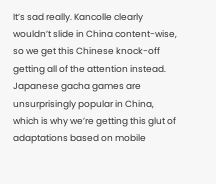It’s sad really. Kancolle clearly wouldn’t slide in China content-wise, so we get this Chinese knock-off getting all of the attention instead. Japanese gacha games are unsurprisingly popular in China, which is why we’re getting this glut of adaptations based on mobile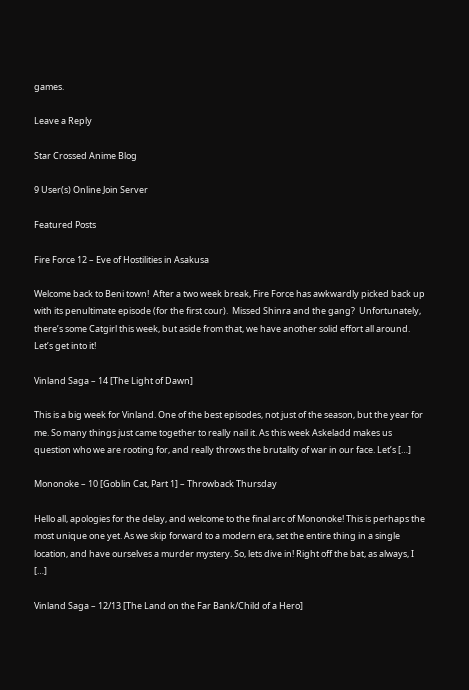games.

Leave a Reply

Star Crossed Anime Blog

9 User(s) Online Join Server

Featured Posts

Fire Force 12 – Eve of Hostilities in Asakusa

Welcome back to Beni town!  After a two week break, Fire Force has awkwardly picked back up with its penultimate episode (for the first cour).  Missed Shinra and the gang?  Unfortunately, there’s some Catgirl this week, but aside from that, we have another solid effort all around.  Let’s get into it!

Vinland Saga – 14 [The Light of Dawn]

This is a big week for Vinland. One of the best episodes, not just of the season, but the year for me. So many things just came together to really nail it. As this week Askeladd makes us question who we are rooting for, and really throws the brutality of war in our face. Let’s […]

Mononoke – 10 [Goblin Cat, Part 1] – Throwback Thursday

Hello all, apologies for the delay, and welcome to the final arc of Mononoke! This is perhaps the most unique one yet. As we skip forward to a modern era, set the entire thing in a single location, and have ourselves a murder mystery. So, lets dive in! Right off the bat, as always, I […]

Vinland Saga – 12/13 [The Land on the Far Bank/Child of a Hero]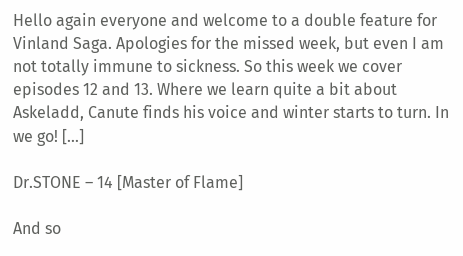Hello again everyone and welcome to a double feature for Vinland Saga. Apologies for the missed week, but even I am not totally immune to sickness. So this week we cover episodes 12 and 13. Where we learn quite a bit about Askeladd, Canute finds his voice and winter starts to turn. In we go! […]

Dr.STONE – 14 [Master of Flame]

And so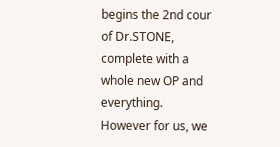begins the 2nd cour of Dr.STONE, complete with a whole new OP and everything. However for us, we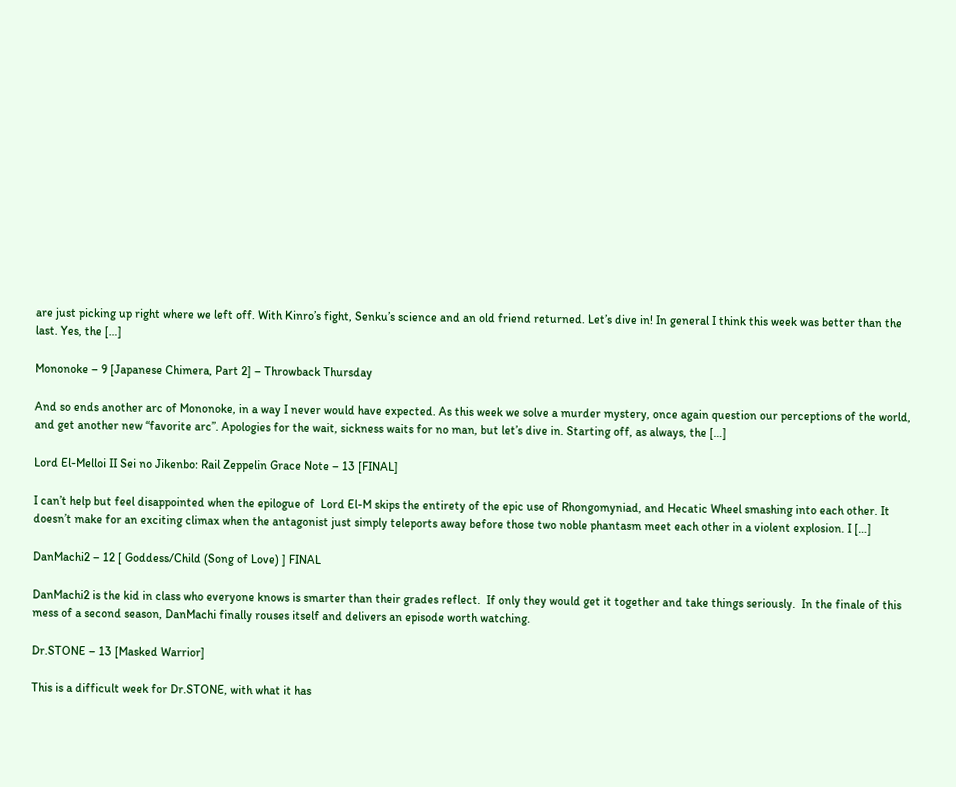are just picking up right where we left off. With Kinro’s fight, Senku’s science and an old friend returned. Let’s dive in! In general I think this week was better than the last. Yes, the […]

Mononoke – 9 [Japanese Chimera, Part 2] – Throwback Thursday

And so ends another arc of Mononoke, in a way I never would have expected. As this week we solve a murder mystery, once again question our perceptions of the world, and get another new “favorite arc”. Apologies for the wait, sickness waits for no man, but let’s dive in. Starting off, as always, the […]

Lord El-Melloi II Sei no Jikenbo: Rail Zeppelin Grace Note – 13 [FINAL]

I can’t help but feel disappointed when the epilogue of  Lord El-M skips the entirety of the epic use of Rhongomyniad, and Hecatic Wheel smashing into each other. It doesn’t make for an exciting climax when the antagonist just simply teleports away before those two noble phantasm meet each other in a violent explosion. I […]

DanMachi2 – 12 [ Goddess/Child (Song of Love) ] FINAL

DanMachi2 is the kid in class who everyone knows is smarter than their grades reflect.  If only they would get it together and take things seriously.  In the finale of this mess of a second season, DanMachi finally rouses itself and delivers an episode worth watching.

Dr.STONE – 13 [Masked Warrior]

This is a difficult week for Dr.STONE, with what it has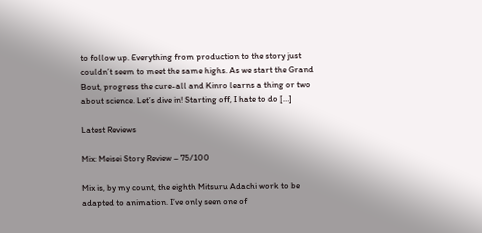to follow up. Everything from production to the story just couldn’t seem to meet the same highs. As we start the Grand Bout, progress the cure-all and Kinro learns a thing or two about science. Let’s dive in! Starting off, I hate to do […]

Latest Reviews

Mix: Meisei Story Review – 75/100

Mix is, by my count, the eighth Mitsuru Adachi work to be adapted to animation. I’ve only seen one of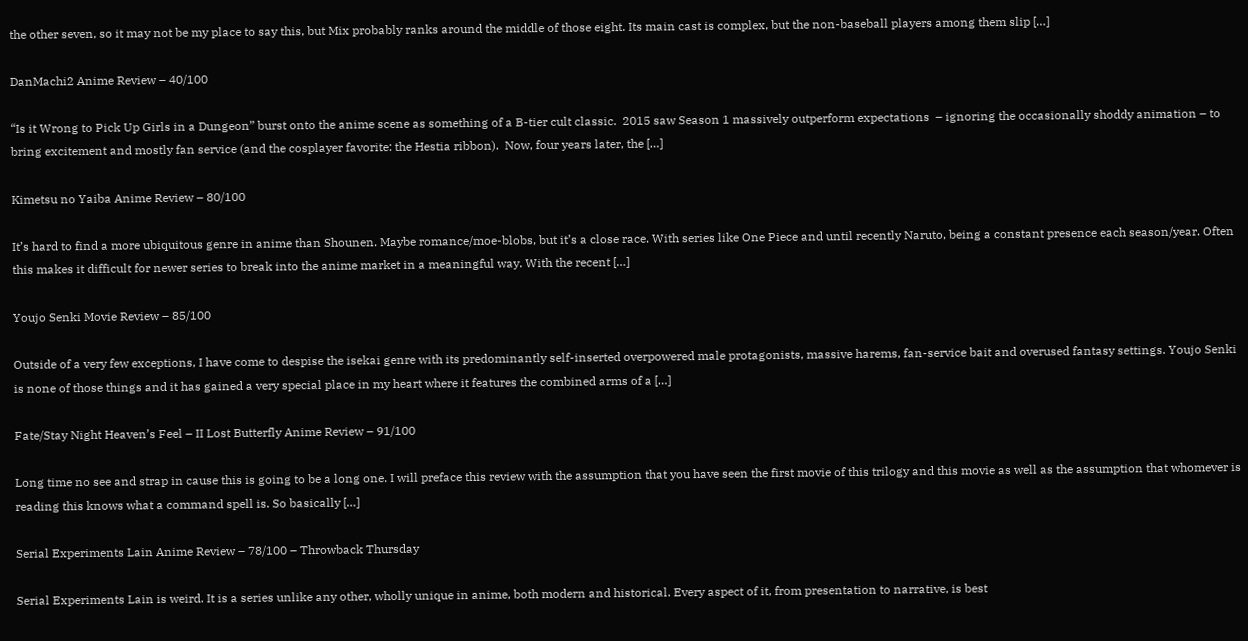the other seven, so it may not be my place to say this, but Mix probably ranks around the middle of those eight. Its main cast is complex, but the non-baseball players among them slip […]

DanMachi2 Anime Review – 40/100

“Is it Wrong to Pick Up Girls in a Dungeon” burst onto the anime scene as something of a B-tier cult classic.  2015 saw Season 1 massively outperform expectations  – ignoring the occasionally shoddy animation – to bring excitement and mostly fan service (and the cosplayer favorite: the Hestia ribbon).  Now, four years later, the […]

Kimetsu no Yaiba Anime Review – 80/100

It’s hard to find a more ubiquitous genre in anime than Shounen. Maybe romance/moe-blobs, but it’s a close race. With series like One Piece and until recently Naruto, being a constant presence each season/year. Often this makes it difficult for newer series to break into the anime market in a meaningful way. With the recent […]

Youjo Senki Movie Review – 85/100

Outside of a very few exceptions, I have come to despise the isekai genre with its predominantly self-inserted overpowered male protagonists, massive harems, fan-service bait and overused fantasy settings. Youjo Senki is none of those things and it has gained a very special place in my heart where it features the combined arms of a […]

Fate/Stay Night Heaven’s Feel – II Lost Butterfly Anime Review – 91/100

Long time no see and strap in cause this is going to be a long one. I will preface this review with the assumption that you have seen the first movie of this trilogy and this movie as well as the assumption that whomever is reading this knows what a command spell is. So basically […]

Serial Experiments Lain Anime Review – 78/100 – Throwback Thursday

Serial Experiments Lain is weird. It is a series unlike any other, wholly unique in anime, both modern and historical. Every aspect of it, from presentation to narrative, is best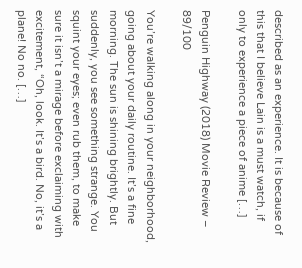described as an experience. It is because of this that I believe Lain is a must watch, if only to experience a piece of anime […]

Penguin Highway (2018) Movie Review – 89/100

You’re walking along in your neighborhood, going about your daily routine. It’s a fine morning. The sun is shining brightly. But suddenly, you see something strange. You squint your eyes; even rub them, to make sure it isn’t a mirage before exclaiming with excitement, “Oh, look. It’s a bird. No, it’s a plane! No no. […]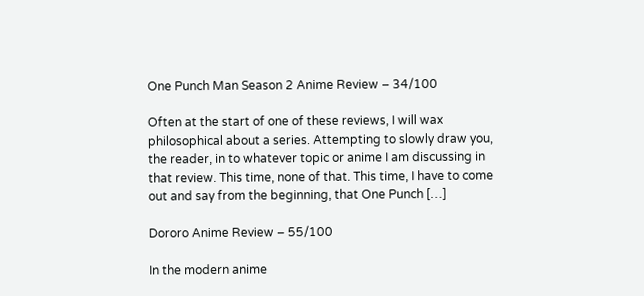One Punch Man Season 2 Anime Review – 34/100

Often at the start of one of these reviews, I will wax philosophical about a series. Attempting to slowly draw you, the reader, in to whatever topic or anime I am discussing in that review. This time, none of that. This time, I have to come out and say from the beginning, that One Punch […]

Dororo Anime Review – 55/100

In the modern anime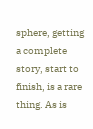sphere, getting a complete story, start to finish, is a rare thing. As is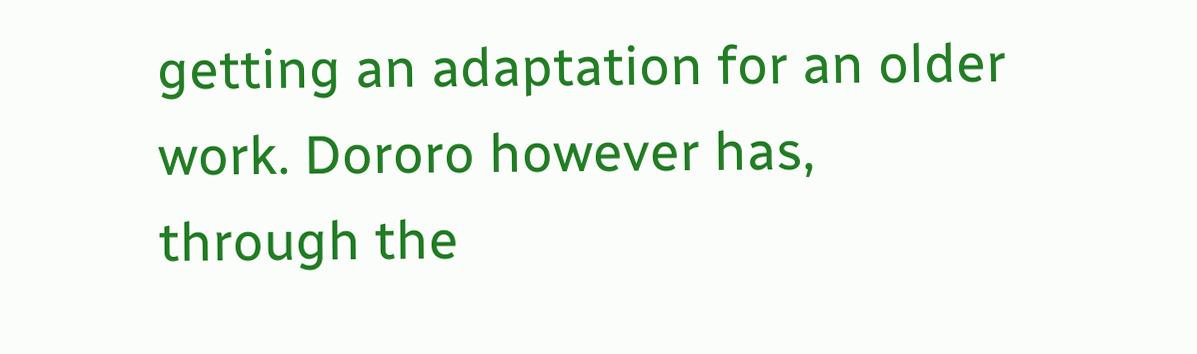getting an adaptation for an older work. Dororo however has, through the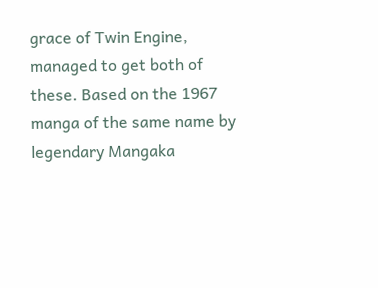grace of Twin Engine, managed to get both of these. Based on the 1967 manga of the same name by legendary Mangaka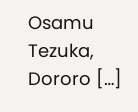Osamu Tezuka, Dororo […]